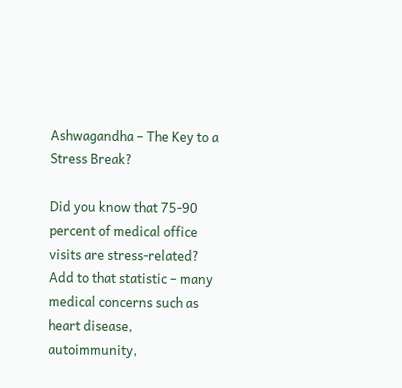Ashwagandha – The Key to a Stress Break?

Did you know that 75-90 percent of medical office visits are stress-related? Add to that statistic – many medical concerns such as heart disease, autoimmunity,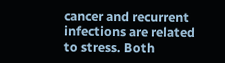cancer and recurrent infections are related to stress. Both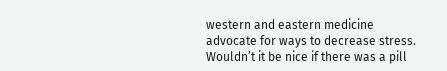western and eastern medicine advocate for ways to decrease stress. Wouldn’t it be nice if there was a pill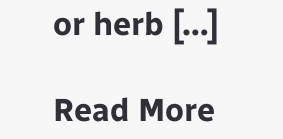or herb […]

Read More